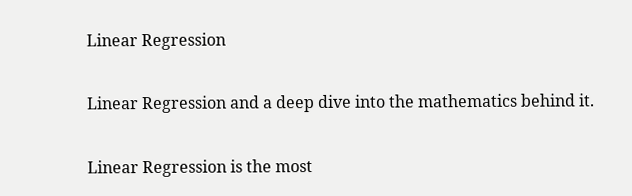Linear Regression

Linear Regression and a deep dive into the mathematics behind it.

Linear Regression is the most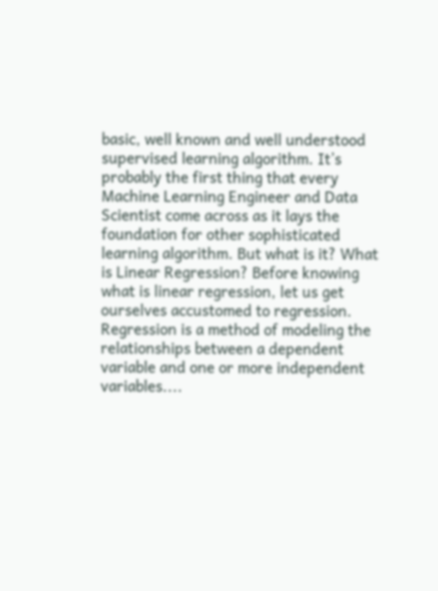basic, well known and well understood supervised learning algorithm. It’s probably the first thing that every Machine Learning Engineer and Data Scientist come across as it lays the foundation for other sophisticated learning algorithm. But what is it? What is Linear Regression? Before knowing what is linear regression, let us get ourselves accustomed to regression. Regression is a method of modeling the relationships between a dependent variable and one or more independent variables....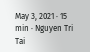May 3, 2021 · 15 min · Nguyen Tri Tai